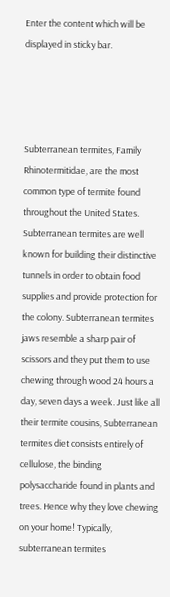Enter the content which will be displayed in sticky bar.




Subterranean termites, Family Rhinotermitidae, are the most common type of termite found throughout the United States. Subterranean termites are well known for building their distinctive tunnels in order to obtain food supplies and provide protection for the colony. Subterranean termites jaws resemble a sharp pair of scissors and they put them to use chewing through wood 24 hours a day, seven days a week. Just like all their termite cousins, Subterranean termites diet consists entirely of cellulose, the binding polysaccharide found in plants and trees. Hence why they love chewing on your home! Typically, subterranean termites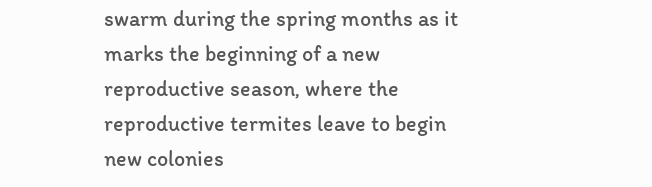swarm during the spring months as it marks the beginning of a new reproductive season, where the reproductive termites leave to begin new colonies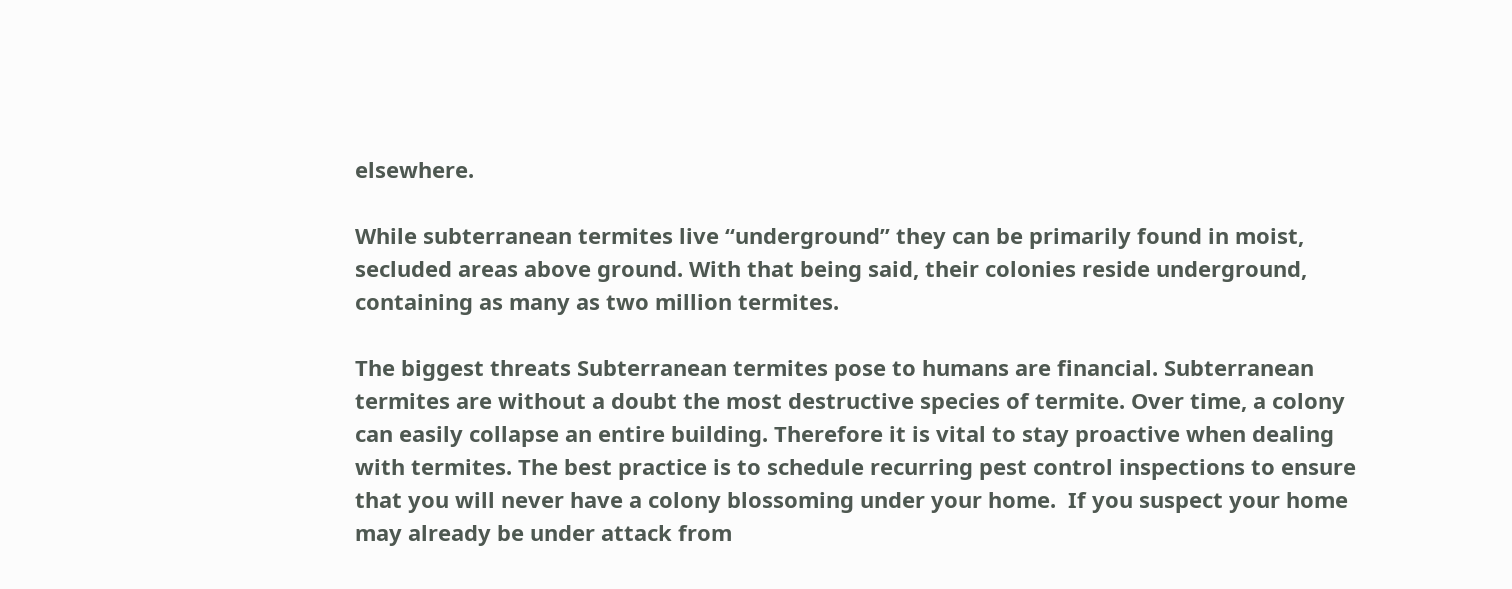elsewhere.

While subterranean termites live “underground” they can be primarily found in moist, secluded areas above ground. With that being said, their colonies reside underground, containing as many as two million termites.

The biggest threats Subterranean termites pose to humans are financial. Subterranean termites are without a doubt the most destructive species of termite. Over time, a colony can easily collapse an entire building. Therefore it is vital to stay proactive when dealing with termites. The best practice is to schedule recurring pest control inspections to ensure that you will never have a colony blossoming under your home.  If you suspect your home may already be under attack from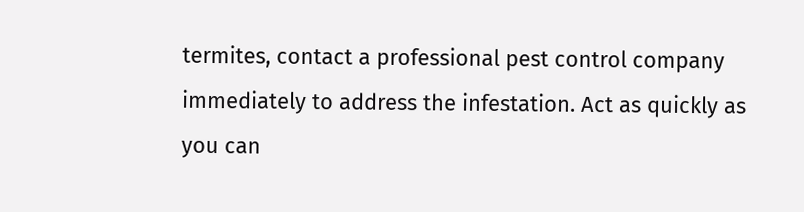termites, contact a professional pest control company immediately to address the infestation. Act as quickly as you can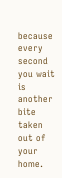because every second you wait is another bite taken out of your home.